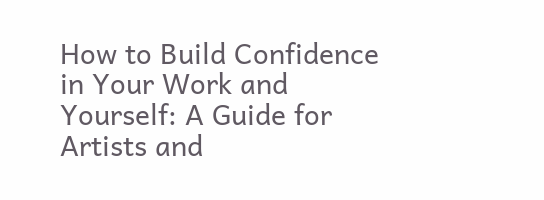How to Build Confidence in Your Work and Yourself: A Guide for Artists and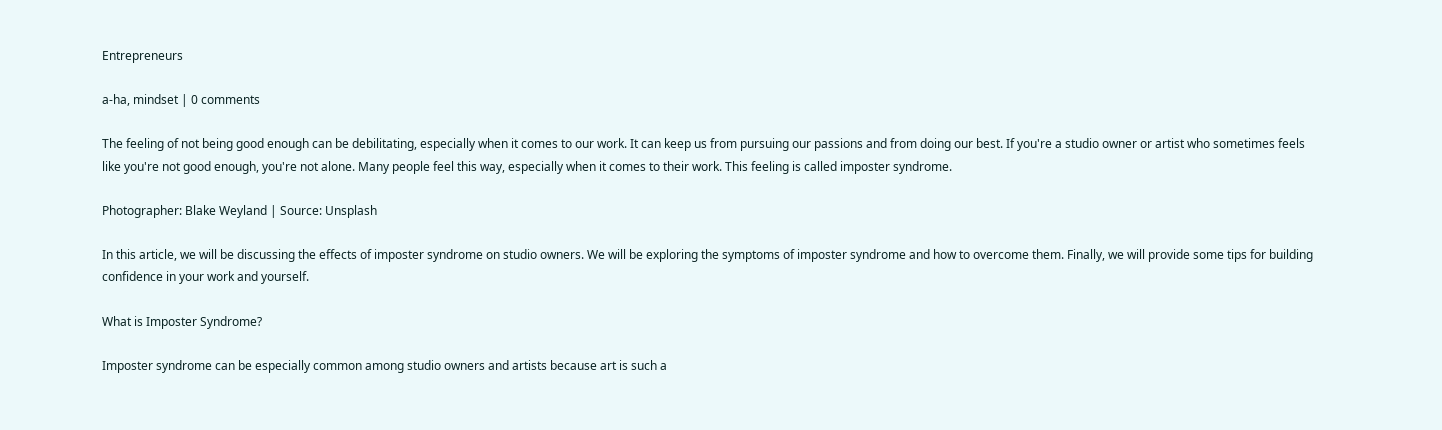Entrepreneurs

a-ha, mindset | 0 comments

The feeling of not being good enough can be debilitating, especially when it comes to our work. It can keep us from pursuing our passions and from doing our best. If you're a studio owner or artist who sometimes feels like you're not good enough, you're not alone. Many people feel this way, especially when it comes to their work. This feeling is called imposter syndrome.

Photographer: Blake Weyland | Source: Unsplash

In this article, we will be discussing the effects of imposter syndrome on studio owners. We will be exploring the symptoms of imposter syndrome and how to overcome them. Finally, we will provide some tips for building confidence in your work and yourself.

What is Imposter Syndrome?

Imposter syndrome can be especially common among studio owners and artists because art is such a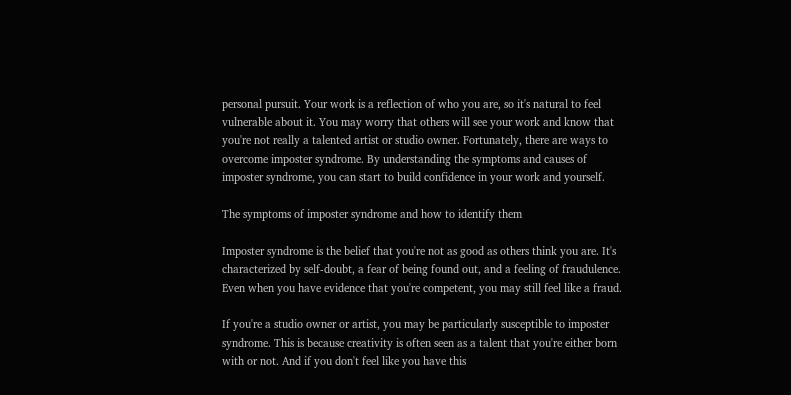personal pursuit. Your work is a reflection of who you are, so it's natural to feel vulnerable about it. You may worry that others will see your work and know that you're not really a talented artist or studio owner. Fortunately, there are ways to overcome imposter syndrome. By understanding the symptoms and causes of imposter syndrome, you can start to build confidence in your work and yourself.

The symptoms of imposter syndrome and how to identify them

Imposter syndrome is the belief that you're not as good as others think you are. It's characterized by self-doubt, a fear of being found out, and a feeling of fraudulence. Even when you have evidence that you're competent, you may still feel like a fraud.

If you're a studio owner or artist, you may be particularly susceptible to imposter syndrome. This is because creativity is often seen as a talent that you're either born with or not. And if you don't feel like you have this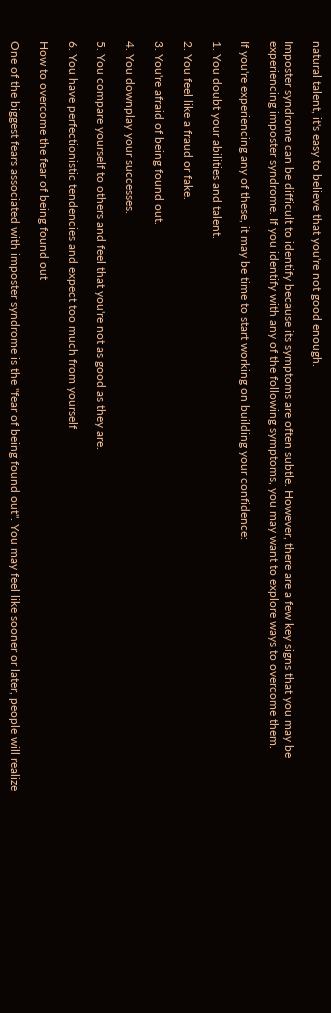natural talent, it's easy to believe that you're not good enough.

Imposter syndrome can be difficult to identify because its symptoms are often subtle. However, there are a few key signs that you may be experiencing imposter syndrome. If you identify with any of the following symptoms, you may want to explore ways to overcome them.

If you're experiencing any of these, it may be time to start working on building your confidence:

1. You doubt your abilities and talent.

2. You feel like a fraud or fake.

3. You're afraid of being found out.

4. You downplay your successes.

5. You compare yourself to others and feel that you're not as good as they are.

6. You have perfectionistic tendencies and expect too much from yourself

How to overcome the fear of being found out

One of the biggest fears associated with imposter syndrome is the "fear of being found out". You may feel like sooner or later, people will realize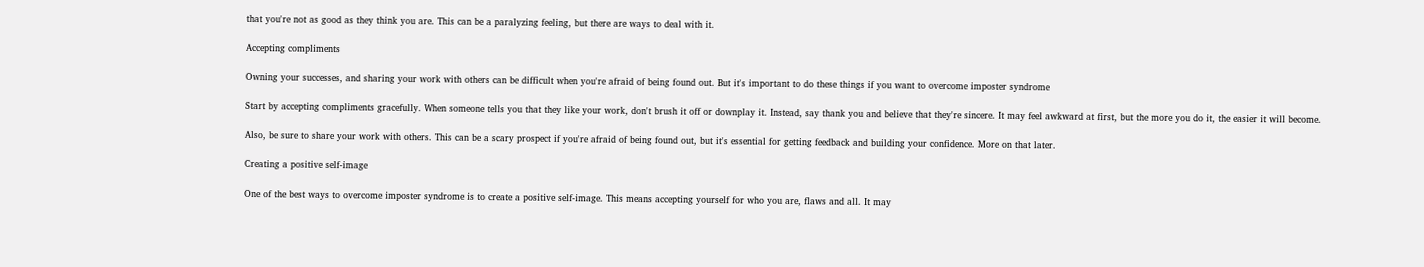that you're not as good as they think you are. This can be a paralyzing feeling, but there are ways to deal with it.

Accepting compliments

Owning your successes, and sharing your work with others can be difficult when you're afraid of being found out. But it's important to do these things if you want to overcome imposter syndrome

Start by accepting compliments gracefully. When someone tells you that they like your work, don't brush it off or downplay it. Instead, say thank you and believe that they're sincere. It may feel awkward at first, but the more you do it, the easier it will become.

Also, be sure to share your work with others. This can be a scary prospect if you're afraid of being found out, but it's essential for getting feedback and building your confidence. More on that later.

Creating a positive self-image

One of the best ways to overcome imposter syndrome is to create a positive self-image. This means accepting yourself for who you are, flaws and all. It may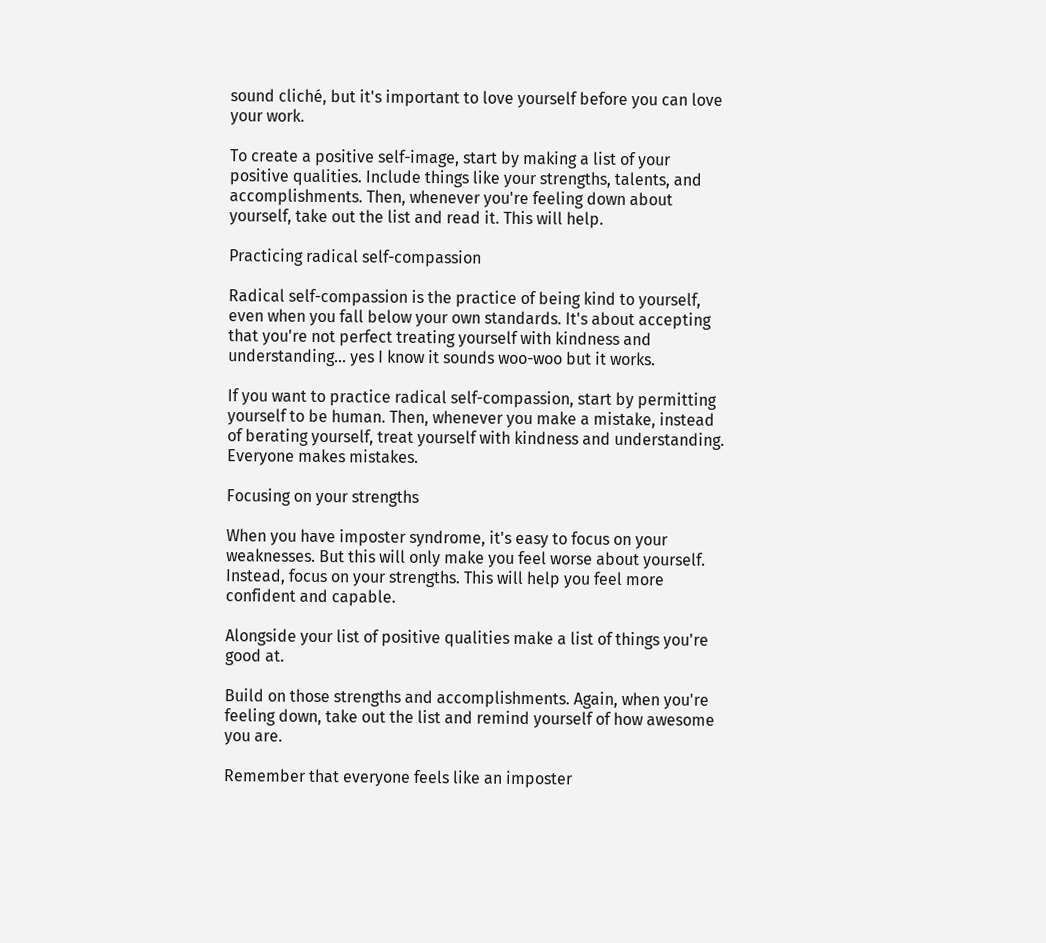sound cliché, but it's important to love yourself before you can love your work.

To create a positive self-image, start by making a list of your positive qualities. Include things like your strengths, talents, and accomplishments. Then, whenever you're feeling down about yourself, take out the list and read it. This will help.

Practicing radical self-compassion

Radical self-compassion is the practice of being kind to yourself, even when you fall below your own standards. It's about accepting that you're not perfect treating yourself with kindness and understanding… yes I know it sounds woo-woo but it works.

If you want to practice radical self-compassion, start by permitting yourself to be human. Then, whenever you make a mistake, instead of berating yourself, treat yourself with kindness and understanding. Everyone makes mistakes.

Focusing on your strengths

When you have imposter syndrome, it's easy to focus on your weaknesses. But this will only make you feel worse about yourself. Instead, focus on your strengths. This will help you feel more confident and capable.

Alongside your list of positive qualities make a list of things you're good at.

Build on those strengths and accomplishments. Again, when you're feeling down, take out the list and remind yourself of how awesome you are.

Remember that everyone feels like an imposter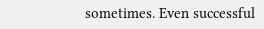sometimes. Even successful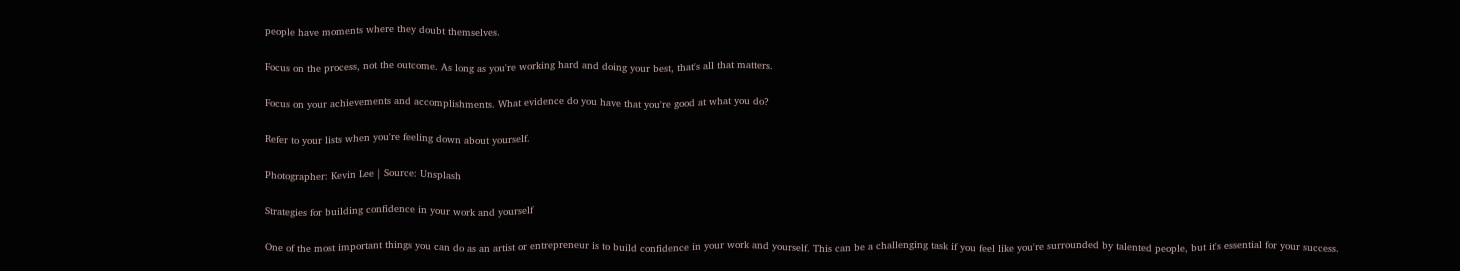people have moments where they doubt themselves.

Focus on the process, not the outcome. As long as you're working hard and doing your best, that's all that matters.

Focus on your achievements and accomplishments. What evidence do you have that you're good at what you do?

Refer to your lists when you're feeling down about yourself.

Photographer: Kevin Lee | Source: Unsplash

Strategies for building confidence in your work and yourself

One of the most important things you can do as an artist or entrepreneur is to build confidence in your work and yourself. This can be a challenging task if you feel like you're surrounded by talented people, but it's essential for your success.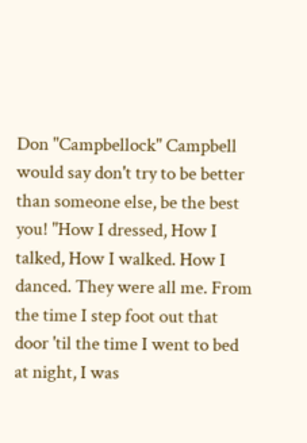Don "Campbellock" Campbell would say don't try to be better than someone else, be the best you! "How I dressed, How I talked, How I walked. How I danced. They were all me. From the time I step foot out that door 'til the time I went to bed at night, I was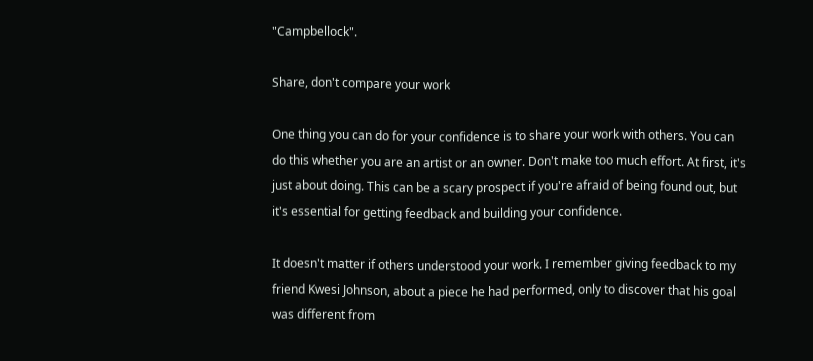"Campbellock".

Share, don't compare your work

One thing you can do for your confidence is to share your work with others. You can do this whether you are an artist or an owner. Don't make too much effort. At first, it's just about doing. This can be a scary prospect if you're afraid of being found out, but it's essential for getting feedback and building your confidence.

It doesn't matter if others understood your work. I remember giving feedback to my friend Kwesi Johnson, about a piece he had performed, only to discover that his goal was different from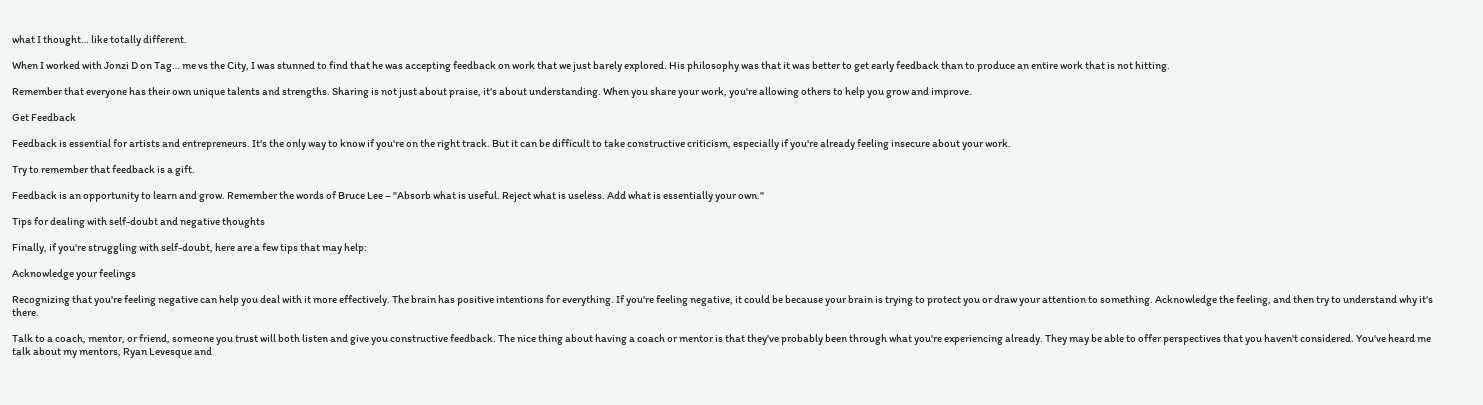what I thought… like totally different.

When I worked with Jonzi D on Tag… me vs the City, I was stunned to find that he was accepting feedback on work that we just barely explored. His philosophy was that it was better to get early feedback than to produce an entire work that is not hitting.

Remember that everyone has their own unique talents and strengths. Sharing is not just about praise, it's about understanding. When you share your work, you're allowing others to help you grow and improve.

Get Feedback

Feedback is essential for artists and entrepreneurs. It's the only way to know if you're on the right track. But it can be difficult to take constructive criticism, especially if you're already feeling insecure about your work.

Try to remember that feedback is a gift.

Feedback is an opportunity to learn and grow. Remember the words of Bruce Lee – "Absorb what is useful. Reject what is useless. Add what is essentially your own."

Tips for dealing with self-doubt and negative thoughts

Finally, if you're struggling with self-doubt, here are a few tips that may help:

Acknowledge your feelings

Recognizing that you're feeling negative can help you deal with it more effectively. The brain has positive intentions for everything. If you're feeling negative, it could be because your brain is trying to protect you or draw your attention to something. Acknowledge the feeling, and then try to understand why it's there.

Talk to a coach, mentor, or friend, someone you trust will both listen and give you constructive feedback. The nice thing about having a coach or mentor is that they've probably been through what you're experiencing already. They may be able to offer perspectives that you haven't considered. You've heard me talk about my mentors, Ryan Levesque and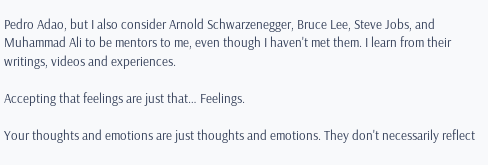Pedro Adao, but I also consider Arnold Schwarzenegger, Bruce Lee, Steve Jobs, and Muhammad Ali to be mentors to me, even though I haven't met them. I learn from their writings, videos and experiences.

Accepting that feelings are just that… Feelings.

Your thoughts and emotions are just thoughts and emotions. They don't necessarily reflect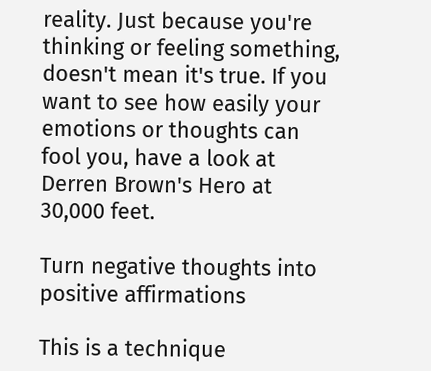reality. Just because you're thinking or feeling something, doesn't mean it's true. If you want to see how easily your emotions or thoughts can fool you, have a look at Derren Brown's Hero at 30,000 feet.

Turn negative thoughts into positive affirmations

This is a technique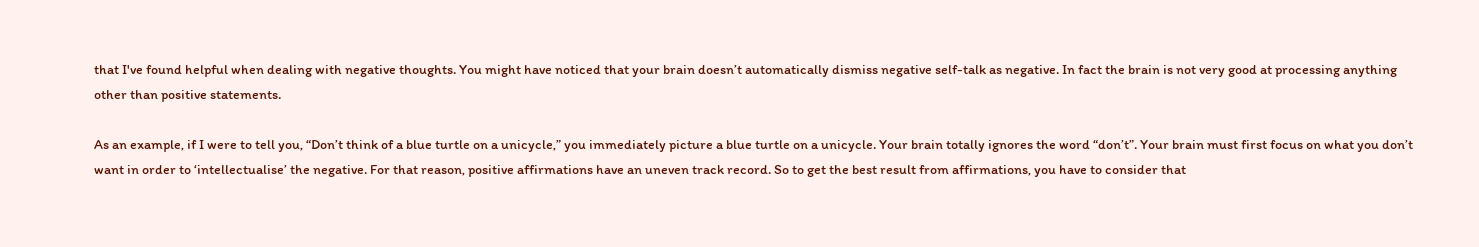that I've found helpful when dealing with negative thoughts. You might have noticed that your brain doesn’t automatically dismiss negative self-talk as negative. In fact the brain is not very good at processing anything other than positive statements.

As an example, if I were to tell you, “Don’t think of a blue turtle on a unicycle,” you immediately picture a blue turtle on a unicycle. Your brain totally ignores the word “don’t”. Your brain must first focus on what you don’t want in order to ‘intellectualise’ the negative. For that reason, positive affirmations have an uneven track record. So to get the best result from affirmations, you have to consider that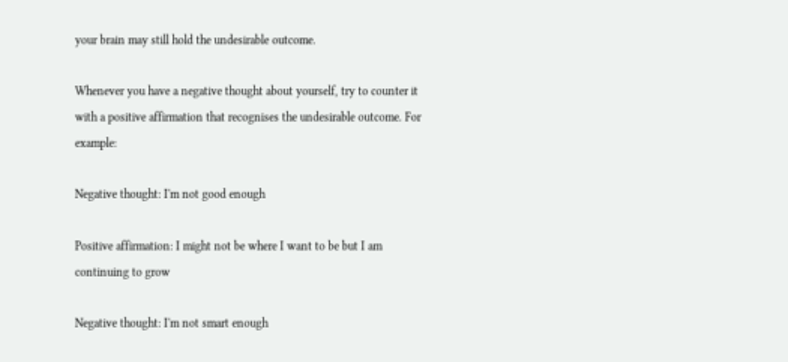your brain may still hold the undesirable outcome.

Whenever you have a negative thought about yourself, try to counter it with a positive affirmation that recognises the undesirable outcome. For example:

Negative thought: I'm not good enough

Positive affirmation: I might not be where I want to be but I am continuing to grow

Negative thought: I'm not smart enough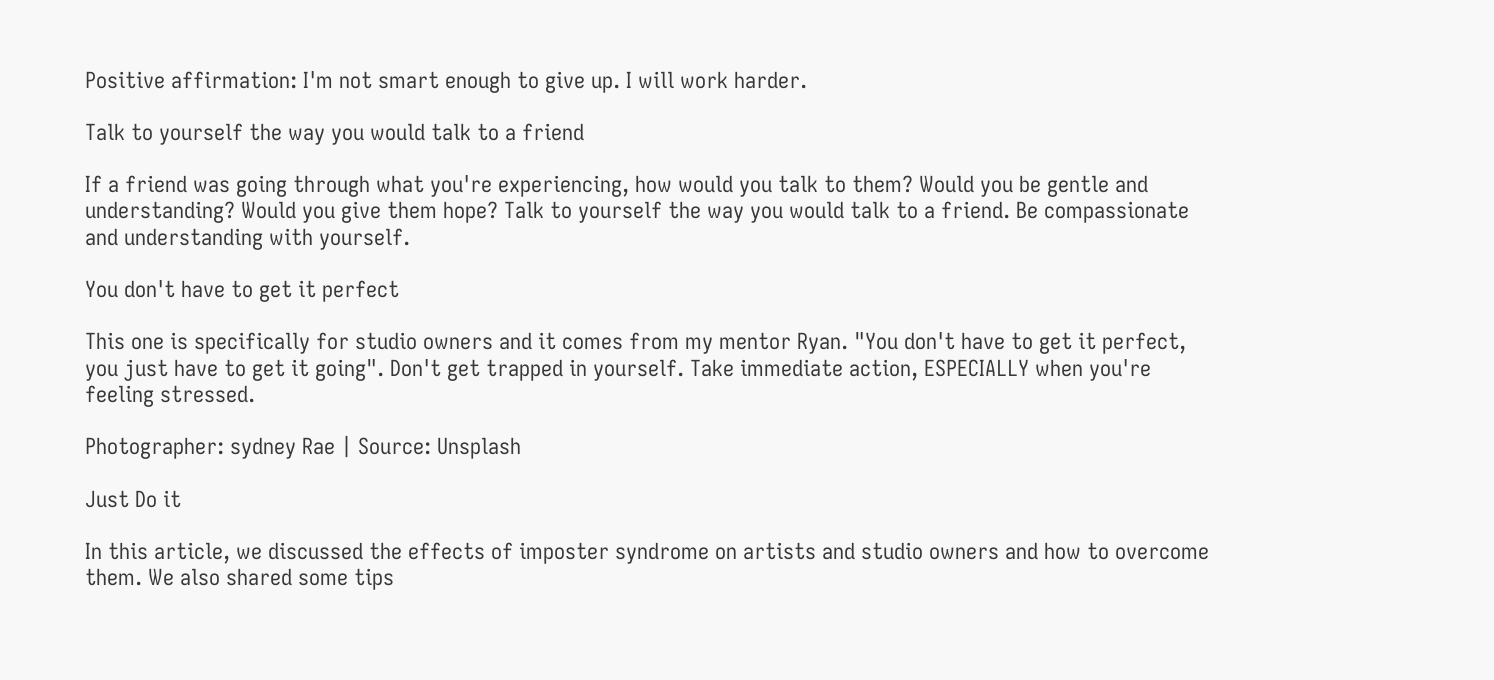Positive affirmation: I'm not smart enough to give up. I will work harder.

Talk to yourself the way you would talk to a friend

If a friend was going through what you're experiencing, how would you talk to them? Would you be gentle and understanding? Would you give them hope? Talk to yourself the way you would talk to a friend. Be compassionate and understanding with yourself.

You don't have to get it perfect

This one is specifically for studio owners and it comes from my mentor Ryan. "You don't have to get it perfect, you just have to get it going". Don't get trapped in yourself. Take immediate action, ESPECIALLY when you're feeling stressed.

Photographer: sydney Rae | Source: Unsplash

Just Do it

In this article, we discussed the effects of imposter syndrome on artists and studio owners and how to overcome them. We also shared some tips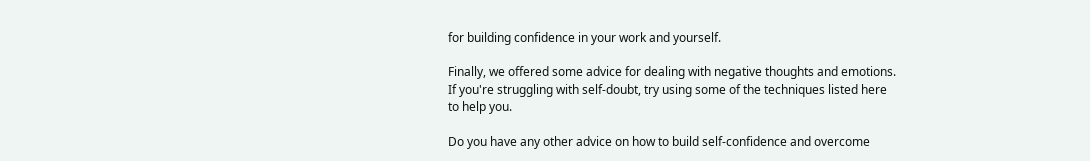for building confidence in your work and yourself.

Finally, we offered some advice for dealing with negative thoughts and emotions. If you're struggling with self-doubt, try using some of the techniques listed here to help you.

Do you have any other advice on how to build self-confidence and overcome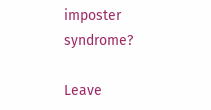imposter syndrome?

Leave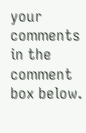your comments in the comment box below.